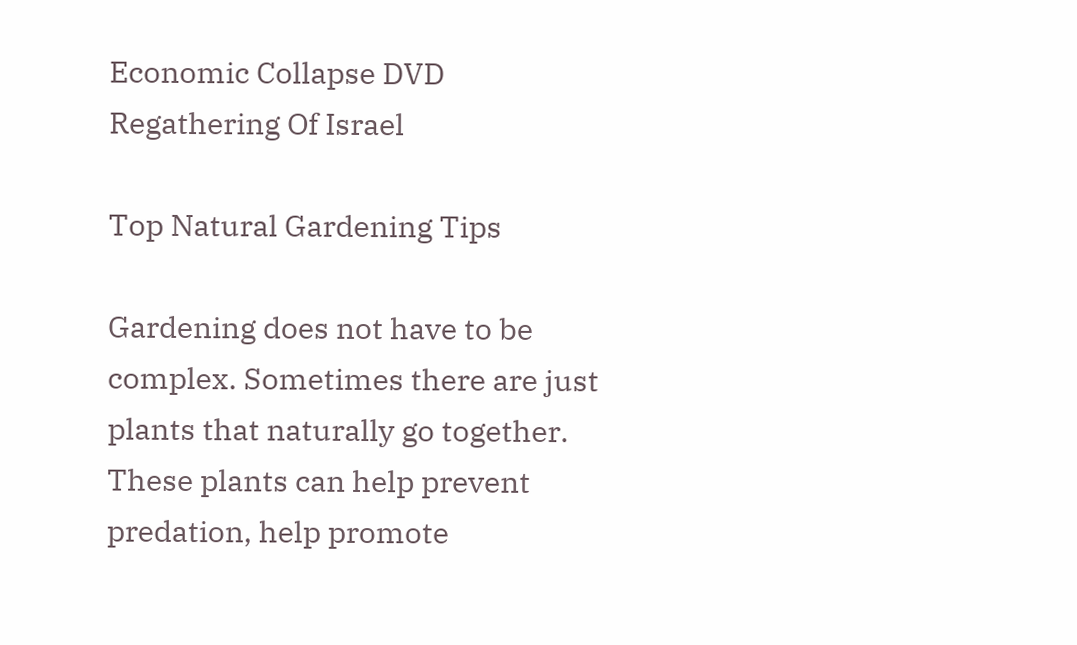Economic Collapse DVD
Regathering Of Israel

Top Natural Gardening Tips

Gardening does not have to be complex. Sometimes there are just plants that naturally go together. These plants can help prevent predation, help promote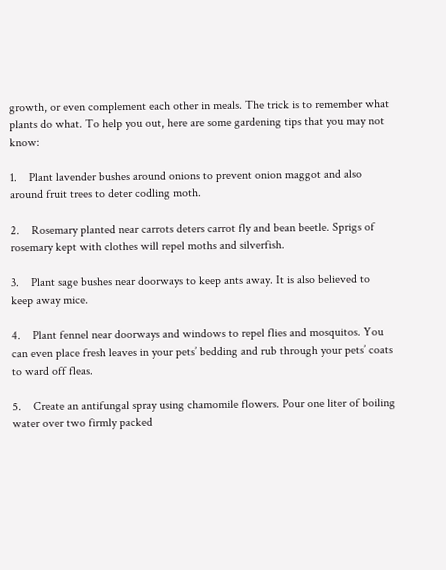growth, or even complement each other in meals. The trick is to remember what plants do what. To help you out, here are some gardening tips that you may not know:

1.    Plant lavender bushes around onions to prevent onion maggot and also around fruit trees to deter codling moth.

2.    Rosemary planted near carrots deters carrot fly and bean beetle. Sprigs of rosemary kept with clothes will repel moths and silverfish.

3.    Plant sage bushes near doorways to keep ants away. It is also believed to keep away mice.

4.    Plant fennel near doorways and windows to repel flies and mosquitos. You can even place fresh leaves in your pets’ bedding and rub through your pets’ coats to ward off fleas.

5.    Create an antifungal spray using chamomile flowers. Pour one liter of boiling water over two firmly packed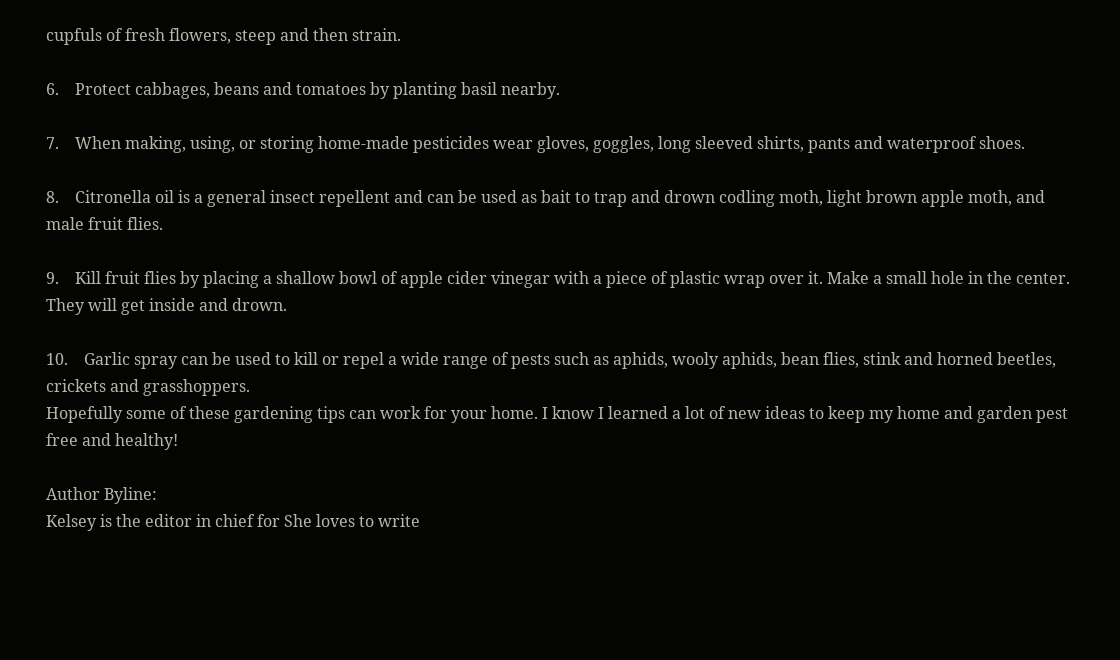cupfuls of fresh flowers, steep and then strain.

6.    Protect cabbages, beans and tomatoes by planting basil nearby.

7.    When making, using, or storing home-made pesticides wear gloves, goggles, long sleeved shirts, pants and waterproof shoes.

8.    Citronella oil is a general insect repellent and can be used as bait to trap and drown codling moth, light brown apple moth, and male fruit flies.

9.    Kill fruit flies by placing a shallow bowl of apple cider vinegar with a piece of plastic wrap over it. Make a small hole in the center. They will get inside and drown.

10.    Garlic spray can be used to kill or repel a wide range of pests such as aphids, wooly aphids, bean flies, stink and horned beetles, crickets and grasshoppers.
Hopefully some of these gardening tips can work for your home. I know I learned a lot of new ideas to keep my home and garden pest free and healthy!

Author Byline:
Kelsey is the editor in chief for She loves to write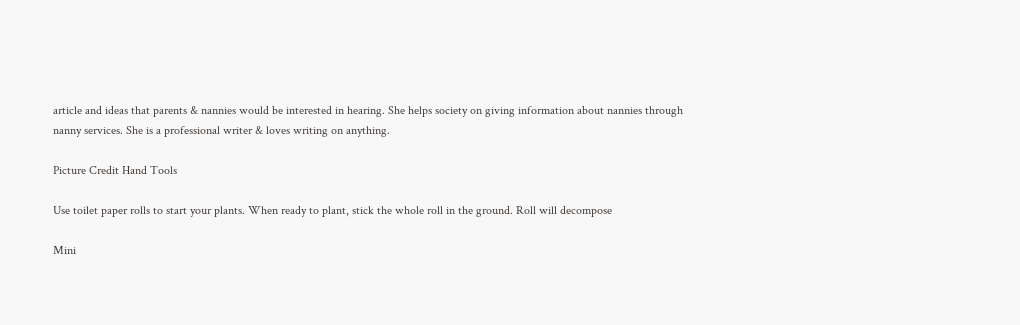article and ideas that parents & nannies would be interested in hearing. She helps society on giving information about nannies through nanny services. She is a professional writer & loves writing on anything.

Picture Credit Hand Tools

Use toilet paper rolls to start your plants. When ready to plant, stick the whole roll in the ground. Roll will decompose

Mini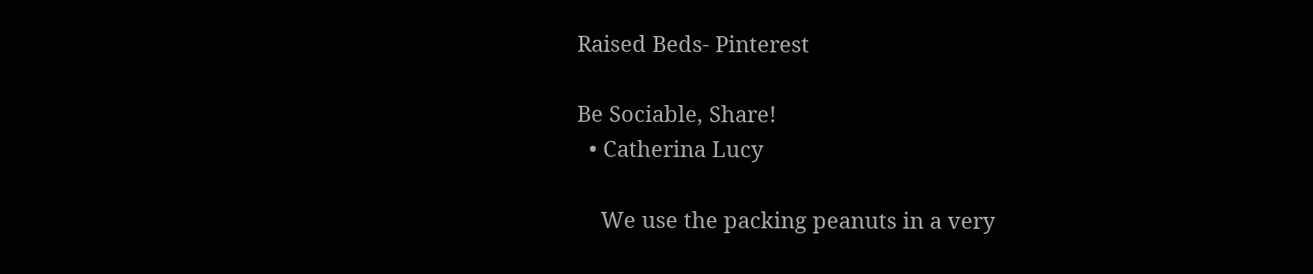Raised Beds- Pinterest

Be Sociable, Share!
  • Catherina Lucy

    We use the packing peanuts in a very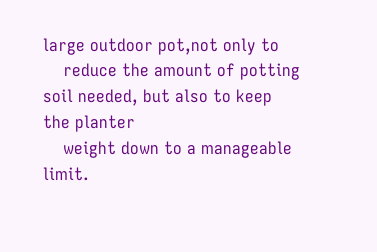large outdoor pot,not only to
    reduce the amount of potting soil needed, but also to keep the planter
    weight down to a manageable limit.